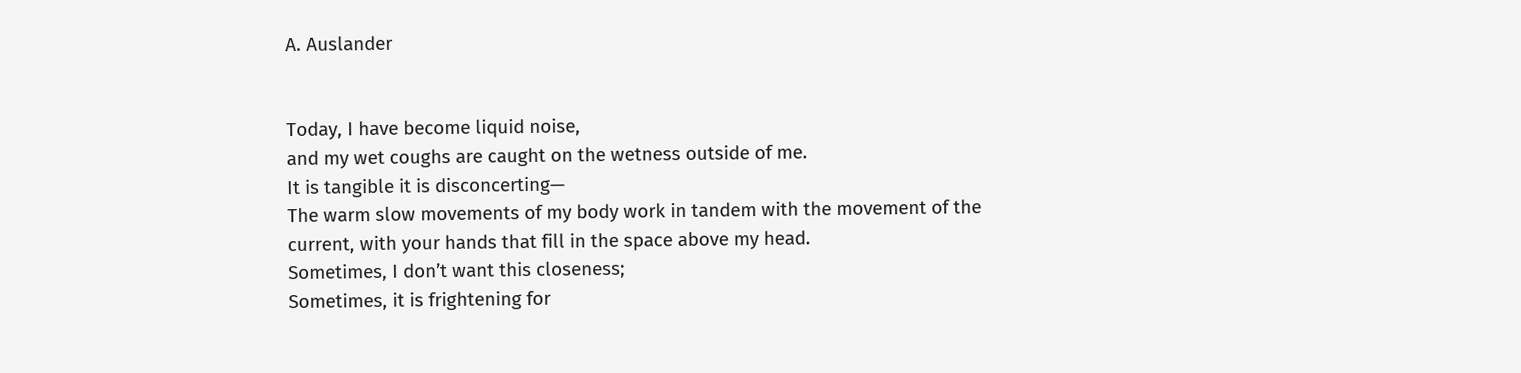A. Auslander


Today, I have become liquid noise,
and my wet coughs are caught on the wetness outside of me.
It is tangible it is disconcerting—
The warm slow movements of my body work in tandem with the movement of the
current, with your hands that fill in the space above my head.
Sometimes, I don’t want this closeness;
Sometimes, it is frightening for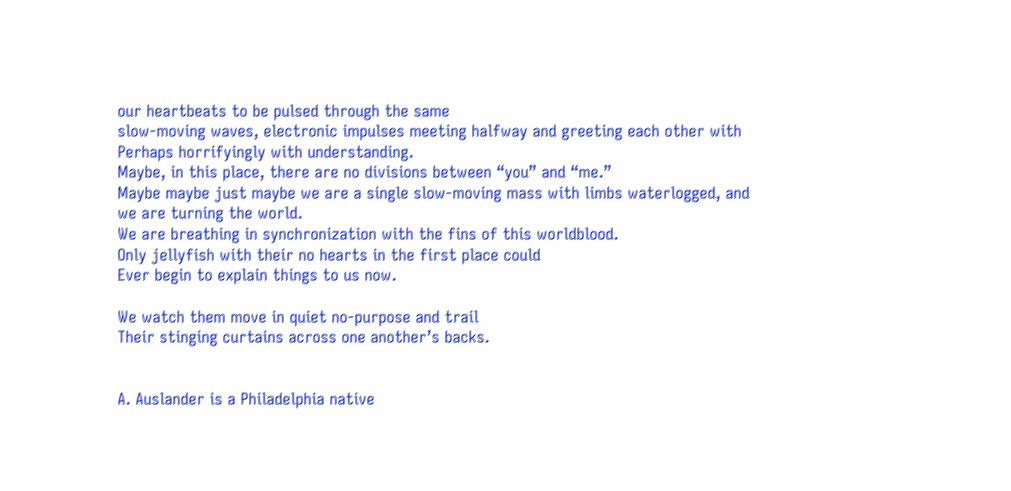our heartbeats to be pulsed through the same
slow-moving waves, electronic impulses meeting halfway and greeting each other with
Perhaps horrifyingly with understanding.
Maybe, in this place, there are no divisions between “you” and “me.”
Maybe maybe just maybe we are a single slow-moving mass with limbs waterlogged, and
we are turning the world.
We are breathing in synchronization with the fins of this worldblood.
Only jellyfish with their no hearts in the first place could
Ever begin to explain things to us now.

We watch them move in quiet no-purpose and trail
Their stinging curtains across one another’s backs.


A. Auslander is a Philadelphia native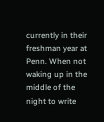currently in their freshman year at Penn. When not waking up in the middle of the night to write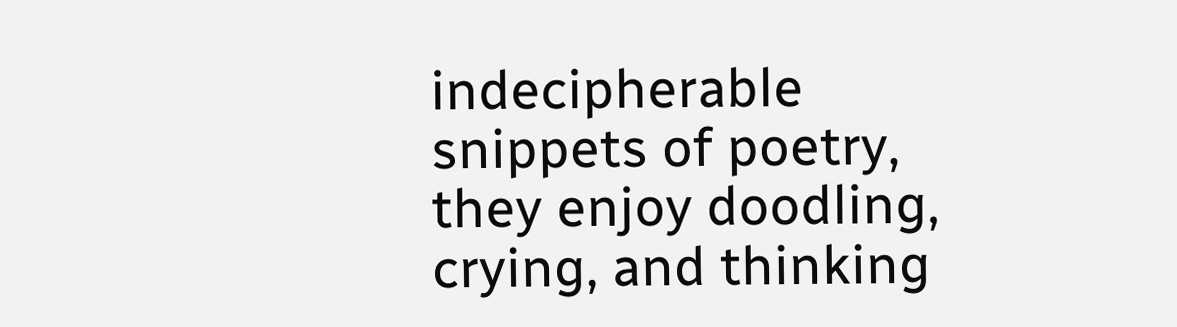indecipherable snippets of poetry, they enjoy doodling, crying, and thinking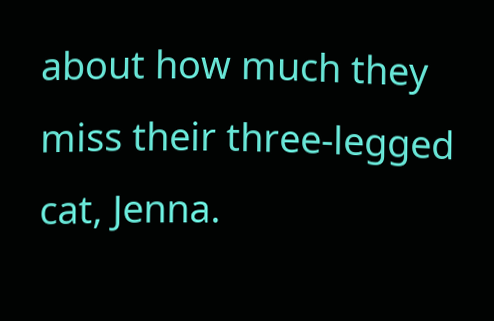about how much they miss their three-legged cat, Jenna.